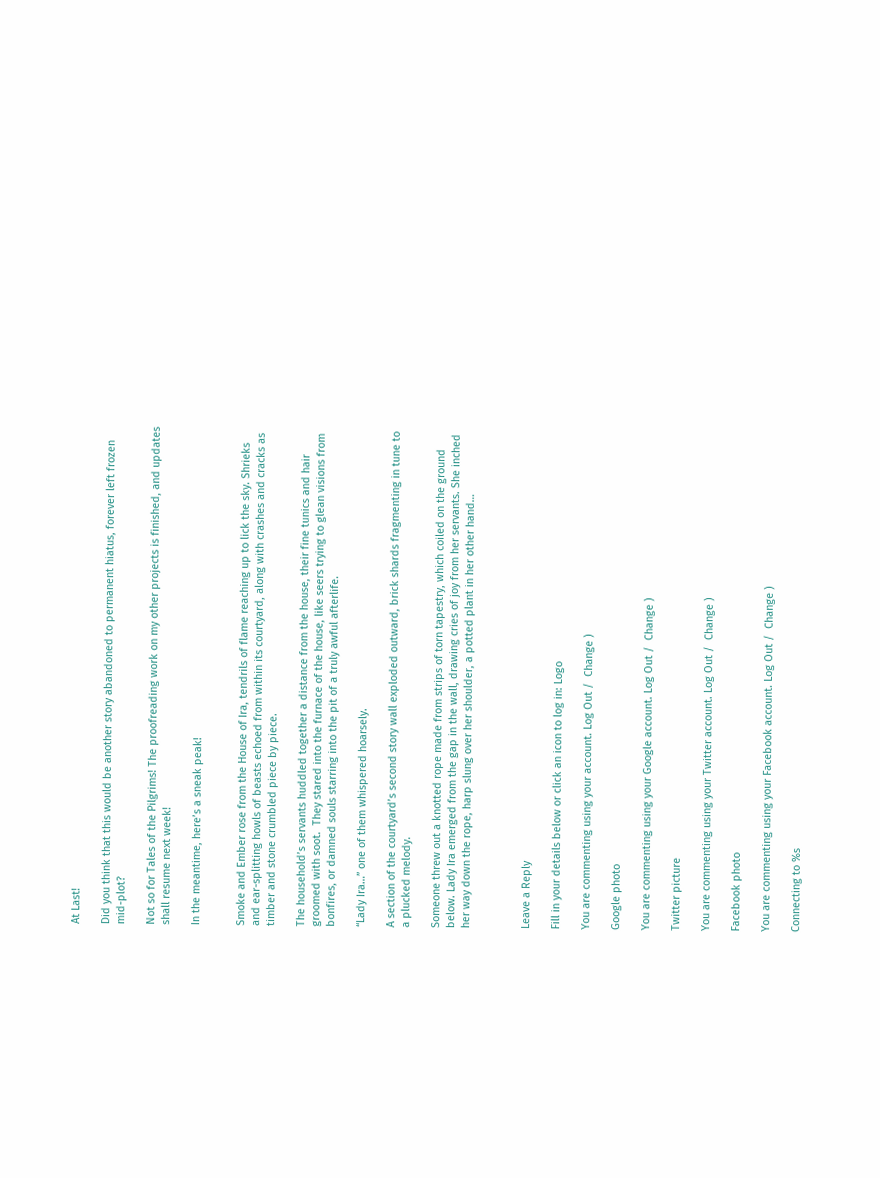At Last!

Did you think that this would be another story abandoned to permanent hiatus, forever left frozen mid-plot?

Not so for Tales of the Pilgrims! The proofreading work on my other projects is finished, and updates shall resume next week!

In the meantime, here’s a sneak peak!


Smoke and Ember rose from the House of Ira, tendrils of flame reaching up to lick the sky. Shrieks and ear-splitting howls of beasts echoed from within its courtyard, along with crashes and cracks as timber and stone crumbled piece by piece.

The household’s servants huddled together a distance from the house, their fine tunics and hair groomed with soot.  They stared into the furnace of the house, like seers trying to glean visions from bonfires, or damned souls starring into the pit of a truly awful afterlife.

“Lady Ira…” one of them whispered hoarsely.

A section of the courtyard’s second story wall exploded outward, brick shards fragmenting in tune to a plucked melody.

Someone threw out a knotted rope made from strips of torn tapestry, which coiled on the ground below. Lady Ira emerged from the gap in the wall, drawing cries of joy from her servants. She inched her way down the rope, harp slung over her shoulder, a potted plant in her other hand…



Leave a Reply

Fill in your details below or click an icon to log in: Logo

You are commenting using your account. Log Out /  Change )

Google photo

You are commenting using your Google account. Log Out /  Change )

Twitter picture

You are commenting using your Twitter account. Log Out /  Change )

Facebook photo

You are commenting using your Facebook account. Log Out /  Change )

Connecting to %s